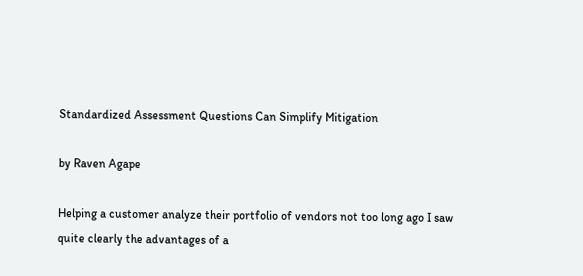Standardized Assessment Questions Can Simplify Mitigation

by Raven Agape

Helping a customer analyze their portfolio of vendors not too long ago I saw quite clearly the advantages of a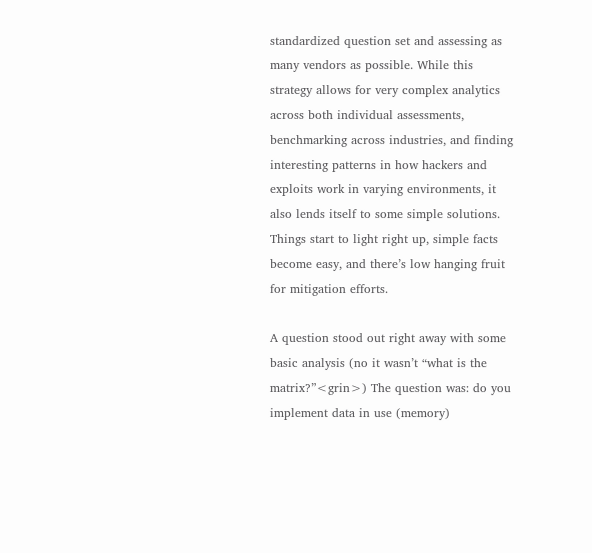standardized question set and assessing as many vendors as possible. While this strategy allows for very complex analytics across both individual assessments, benchmarking across industries, and finding interesting patterns in how hackers and exploits work in varying environments, it also lends itself to some simple solutions. Things start to light right up, simple facts become easy, and there’s low hanging fruit for mitigation efforts.

A question stood out right away with some basic analysis (no it wasn’t “what is the matrix?”<grin>) The question was: do you implement data in use (memory)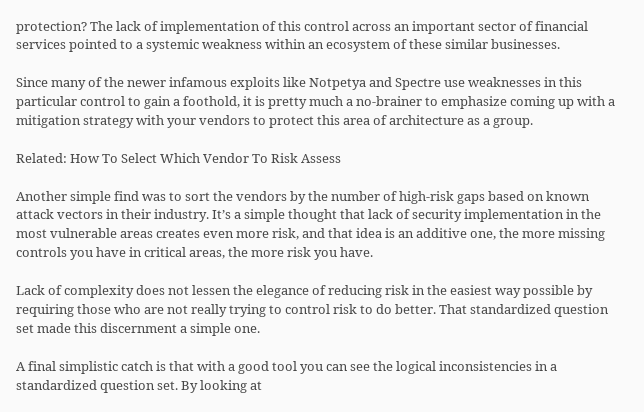protection? The lack of implementation of this control across an important sector of financial services pointed to a systemic weakness within an ecosystem of these similar businesses.

Since many of the newer infamous exploits like Notpetya and Spectre use weaknesses in this particular control to gain a foothold, it is pretty much a no-brainer to emphasize coming up with a mitigation strategy with your vendors to protect this area of architecture as a group.

Related: How To Select Which Vendor To Risk Assess

Another simple find was to sort the vendors by the number of high-risk gaps based on known attack vectors in their industry. It’s a simple thought that lack of security implementation in the most vulnerable areas creates even more risk, and that idea is an additive one, the more missing controls you have in critical areas, the more risk you have.

Lack of complexity does not lessen the elegance of reducing risk in the easiest way possible by requiring those who are not really trying to control risk to do better. That standardized question set made this discernment a simple one.

A final simplistic catch is that with a good tool you can see the logical inconsistencies in a standardized question set. By looking at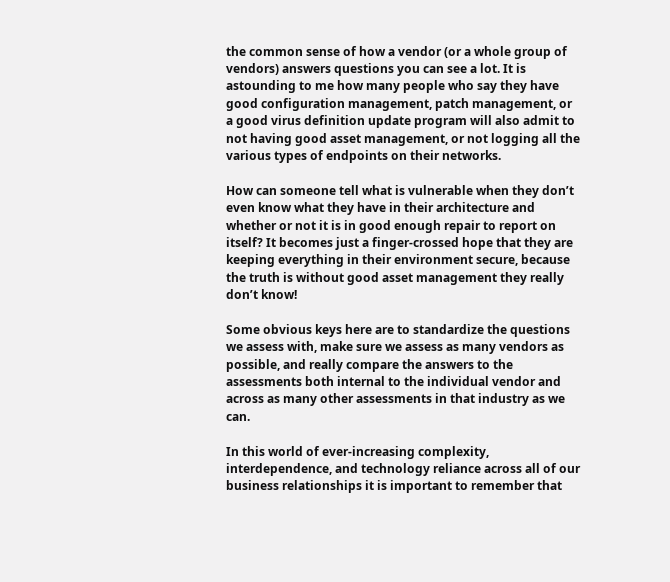the common sense of how a vendor (or a whole group of vendors) answers questions you can see a lot. It is astounding to me how many people who say they have good configuration management, patch management, or a good virus definition update program will also admit to not having good asset management, or not logging all the various types of endpoints on their networks.

How can someone tell what is vulnerable when they don’t even know what they have in their architecture and whether or not it is in good enough repair to report on itself? It becomes just a finger-crossed hope that they are keeping everything in their environment secure, because the truth is without good asset management they really don’t know!

Some obvious keys here are to standardize the questions we assess with, make sure we assess as many vendors as possible, and really compare the answers to the assessments both internal to the individual vendor and across as many other assessments in that industry as we can.

In this world of ever-increasing complexity, interdependence, and technology reliance across all of our business relationships it is important to remember that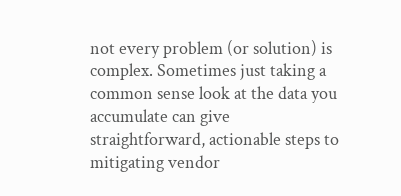not every problem (or solution) is complex. Sometimes just taking a common sense look at the data you accumulate can give straightforward, actionable steps to mitigating vendor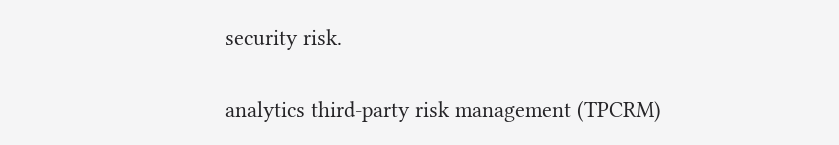security risk.


analytics third-party risk management (TPCRM)